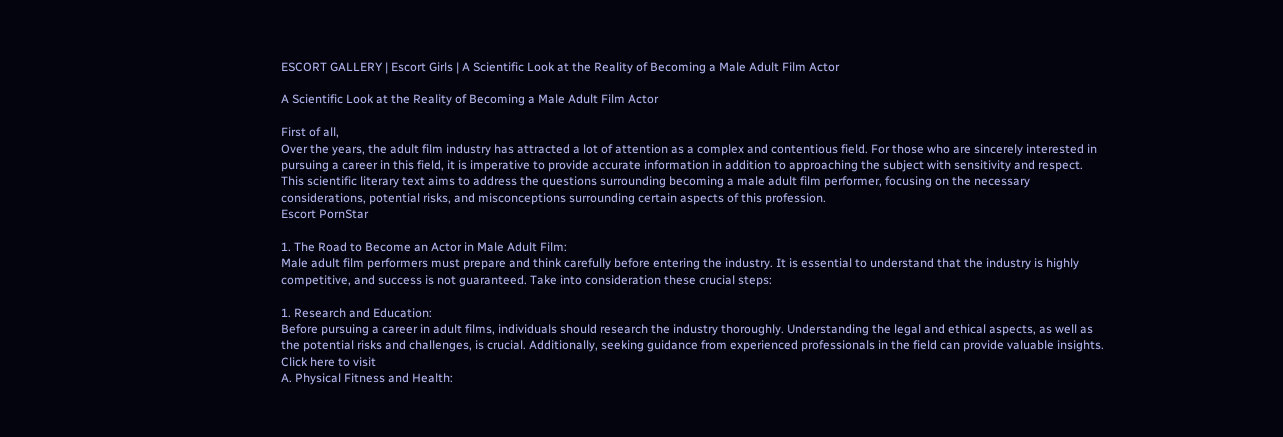ESCORT GALLERY | Escort Girls | A Scientific Look at the Reality of Becoming a Male Adult Film Actor

A Scientific Look at the Reality of Becoming a Male Adult Film Actor

First of all,
Over the years, the adult film industry has attracted a lot of attention as a complex and contentious field. For those who are sincerely interested in pursuing a career in this field, it is imperative to provide accurate information in addition to approaching the subject with sensitivity and respect. This scientific literary text aims to address the questions surrounding becoming a male adult film performer, focusing on the necessary considerations, potential risks, and misconceptions surrounding certain aspects of this profession.
Escort PornStar

1. The Road to Become an Actor in Male Adult Film:
Male adult film performers must prepare and think carefully before entering the industry. It is essential to understand that the industry is highly competitive, and success is not guaranteed. Take into consideration these crucial steps:

1. Research and Education:
Before pursuing a career in adult films, individuals should research the industry thoroughly. Understanding the legal and ethical aspects, as well as the potential risks and challenges, is crucial. Additionally, seeking guidance from experienced professionals in the field can provide valuable insights.
Click here to visit
A. Physical Fitness and Health: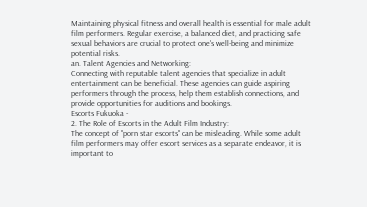Maintaining physical fitness and overall health is essential for male adult film performers. Regular exercise, a balanced diet, and practicing safe sexual behaviors are crucial to protect one's well-being and minimize potential risks.
an. Talent Agencies and Networking:
Connecting with reputable talent agencies that specialize in adult entertainment can be beneficial. These agencies can guide aspiring performers through the process, help them establish connections, and provide opportunities for auditions and bookings.
Escorts Fukuoka -
2. The Role of Escorts in the Adult Film Industry:
The concept of "porn star escorts" can be misleading. While some adult film performers may offer escort services as a separate endeavor, it is important to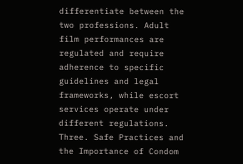differentiate between the two professions. Adult film performances are regulated and require adherence to specific guidelines and legal frameworks, while escort services operate under different regulations.
Three. Safe Practices and the Importance of Condom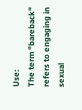Use:
The term "bareback" refers to engaging in sexual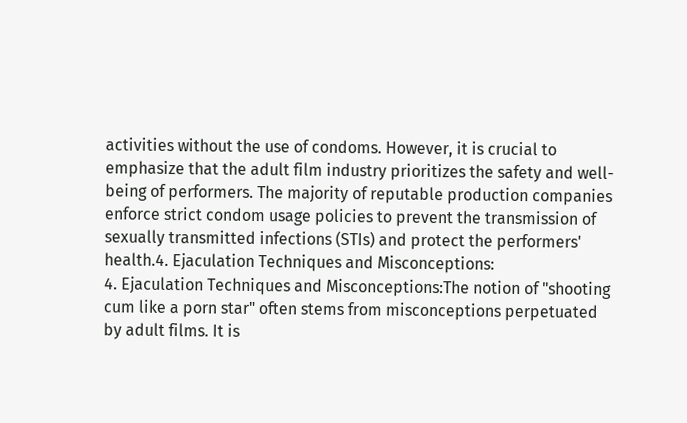activities without the use of condoms. However, it is crucial to emphasize that the adult film industry prioritizes the safety and well-being of performers. The majority of reputable production companies enforce strict condom usage policies to prevent the transmission of sexually transmitted infections (STIs) and protect the performers' health.4. Ejaculation Techniques and Misconceptions:
4. Ejaculation Techniques and Misconceptions:The notion of "shooting cum like a porn star" often stems from misconceptions perpetuated by adult films. It is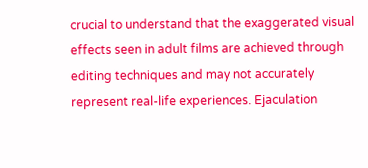crucial to understand that the exaggerated visual effects seen in adult films are achieved through editing techniques and may not accurately represent real-life experiences. Ejaculation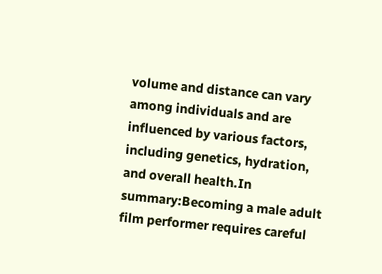volume and distance can vary among individuals and are influenced by various factors, including genetics, hydration, and overall health.In summary:Becoming a male adult film performer requires careful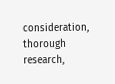consideration, thorough research,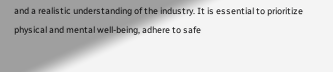and a realistic understanding of the industry. It is essential to prioritize physical and mental well-being, adhere to safe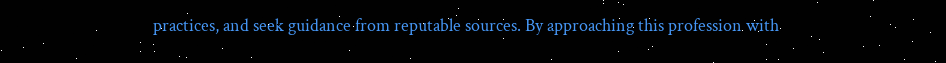practices, and seek guidance from reputable sources. By approaching this profession with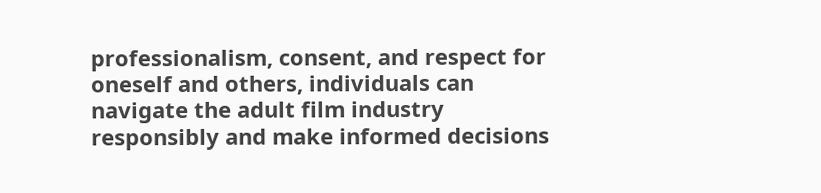professionalism, consent, and respect for oneself and others, individuals can navigate the adult film industry responsibly and make informed decisions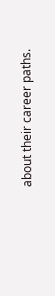about their career paths.